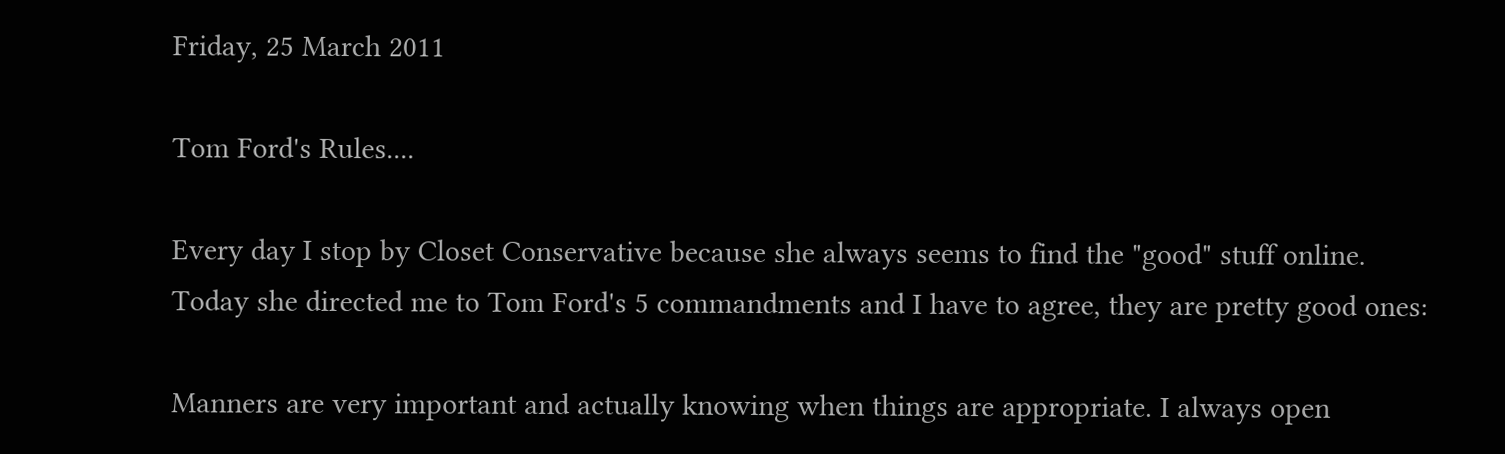Friday, 25 March 2011

Tom Ford's Rules....

Every day I stop by Closet Conservative because she always seems to find the "good" stuff online. Today she directed me to Tom Ford's 5 commandments and I have to agree, they are pretty good ones:

Manners are very important and actually knowing when things are appropriate. I always open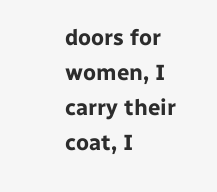doors for women, I carry their coat, I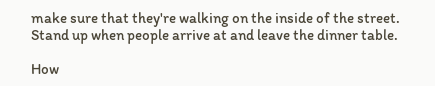make sure that they're walking on the inside of the street. Stand up when people arrive at and leave the dinner table.

How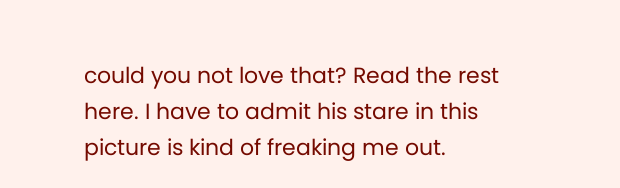could you not love that? Read the rest here. I have to admit his stare in this picture is kind of freaking me out.